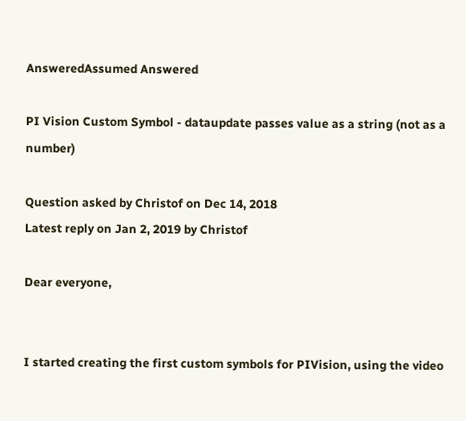AnsweredAssumed Answered

PI Vision Custom Symbol - dataupdate passes value as a string (not as a number)

Question asked by Christof on Dec 14, 2018
Latest reply on Jan 2, 2019 by Christof

Dear everyone,


I started creating the first custom symbols for PIVision, using the video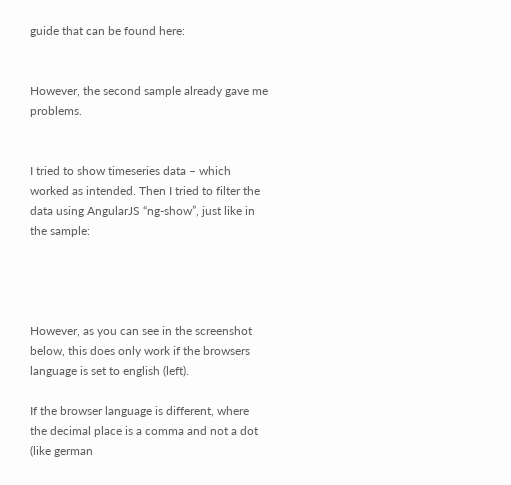guide that can be found here:


However, the second sample already gave me problems.


I tried to show timeseries data – which worked as intended. Then I tried to filter the data using AngularJS “ng-show”, just like in the sample:




However, as you can see in the screenshot below, this does only work if the browsers language is set to english (left).

If the browser language is different, where the decimal place is a comma and not a dot (like german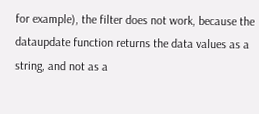for example), the filter does not work, because the dataupdate function returns the data values as a string, and not as a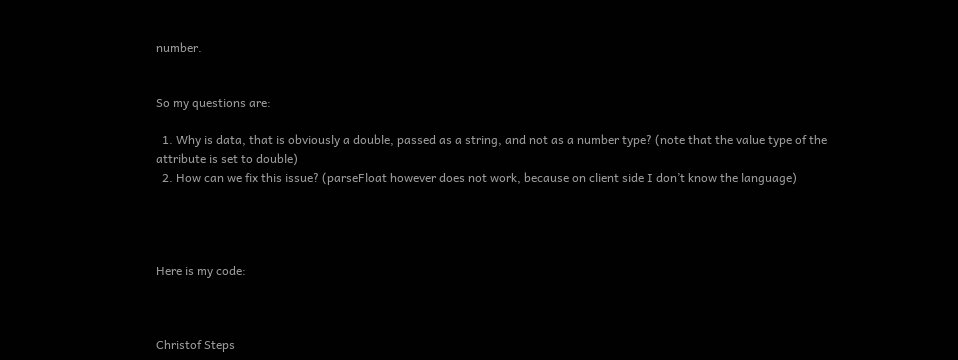number.


So my questions are:

  1. Why is data, that is obviously a double, passed as a string, and not as a number type? (note that the value type of the attribute is set to double)
  2. How can we fix this issue? (parseFloat however does not work, because on client side I don’t know the language)




Here is my code:



Christof Steps